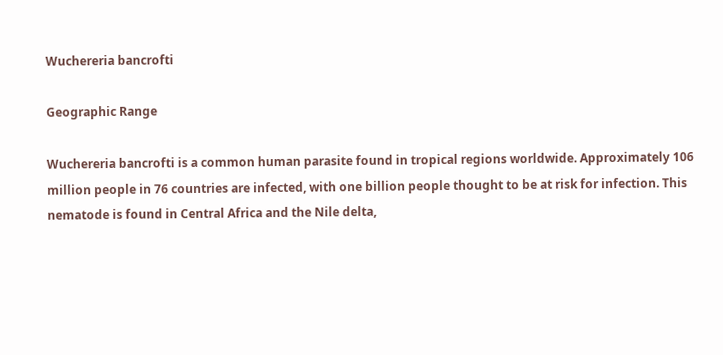Wuchereria bancrofti

Geographic Range

Wuchereria bancrofti is a common human parasite found in tropical regions worldwide. Approximately 106 million people in 76 countries are infected, with one billion people thought to be at risk for infection. This nematode is found in Central Africa and the Nile delta,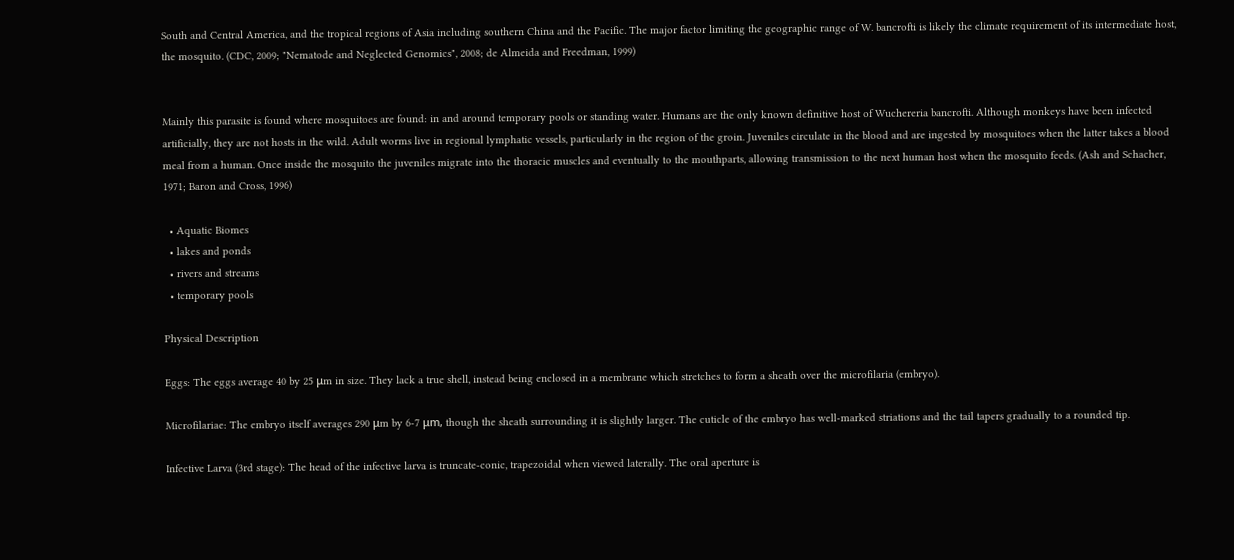South and Central America, and the tropical regions of Asia including southern China and the Pacific. The major factor limiting the geographic range of W. bancrofti is likely the climate requirement of its intermediate host, the mosquito. (CDC, 2009; "Nematode and Neglected Genomics", 2008; de Almeida and Freedman, 1999)


Mainly this parasite is found where mosquitoes are found: in and around temporary pools or standing water. Humans are the only known definitive host of Wuchereria bancrofti. Although monkeys have been infected artificially, they are not hosts in the wild. Adult worms live in regional lymphatic vessels, particularly in the region of the groin. Juveniles circulate in the blood and are ingested by mosquitoes when the latter takes a blood meal from a human. Once inside the mosquito the juveniles migrate into the thoracic muscles and eventually to the mouthparts, allowing transmission to the next human host when the mosquito feeds. (Ash and Schacher, 1971; Baron and Cross, 1996)

  • Aquatic Biomes
  • lakes and ponds
  • rivers and streams
  • temporary pools

Physical Description

Eggs: The eggs average 40 by 25 μm in size. They lack a true shell, instead being enclosed in a membrane which stretches to form a sheath over the microfilaria (embryo).

Microfilariae: The embryo itself averages 290 μm by 6-7 μm, though the sheath surrounding it is slightly larger. The cuticle of the embryo has well-marked striations and the tail tapers gradually to a rounded tip.

Infective Larva (3rd stage): The head of the infective larva is truncate-conic, trapezoidal when viewed laterally. The oral aperture is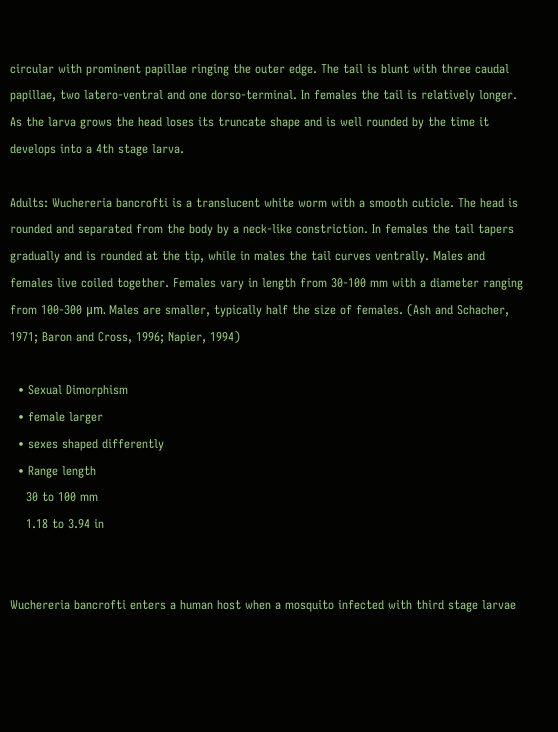circular with prominent papillae ringing the outer edge. The tail is blunt with three caudal papillae, two latero-ventral and one dorso-terminal. In females the tail is relatively longer. As the larva grows the head loses its truncate shape and is well rounded by the time it develops into a 4th stage larva.

Adults: Wuchereria bancrofti is a translucent white worm with a smooth cuticle. The head is rounded and separated from the body by a neck-like constriction. In females the tail tapers gradually and is rounded at the tip, while in males the tail curves ventrally. Males and females live coiled together. Females vary in length from 30-100 mm with a diameter ranging from 100-300 μm. Males are smaller, typically half the size of females. (Ash and Schacher, 1971; Baron and Cross, 1996; Napier, 1994)

  • Sexual Dimorphism
  • female larger
  • sexes shaped differently
  • Range length
    30 to 100 mm
    1.18 to 3.94 in


Wuchereria bancrofti enters a human host when a mosquito infected with third stage larvae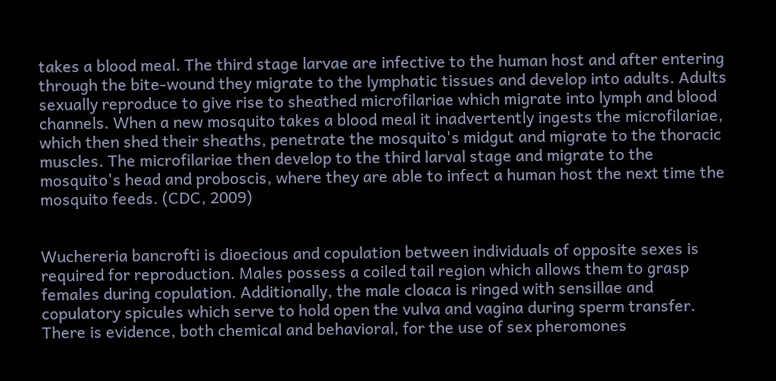takes a blood meal. The third stage larvae are infective to the human host and after entering through the bite-wound they migrate to the lymphatic tissues and develop into adults. Adults sexually reproduce to give rise to sheathed microfilariae which migrate into lymph and blood channels. When a new mosquito takes a blood meal it inadvertently ingests the microfilariae, which then shed their sheaths, penetrate the mosquito's midgut and migrate to the thoracic muscles. The microfilariae then develop to the third larval stage and migrate to the mosquito's head and proboscis, where they are able to infect a human host the next time the mosquito feeds. (CDC, 2009)


Wuchereria bancrofti is dioecious and copulation between individuals of opposite sexes is required for reproduction. Males possess a coiled tail region which allows them to grasp females during copulation. Additionally, the male cloaca is ringed with sensillae and copulatory spicules which serve to hold open the vulva and vagina during sperm transfer. There is evidence, both chemical and behavioral, for the use of sex pheromones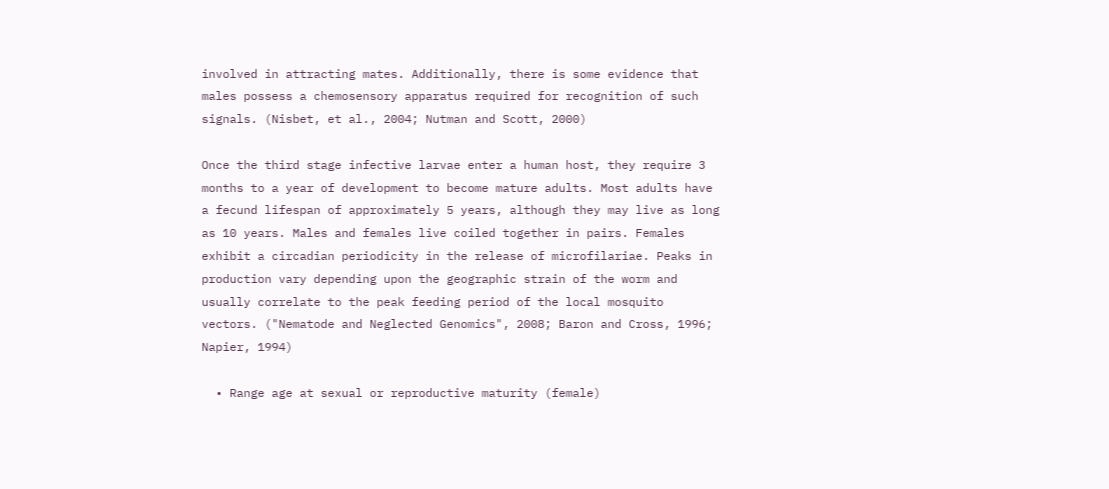involved in attracting mates. Additionally, there is some evidence that males possess a chemosensory apparatus required for recognition of such signals. (Nisbet, et al., 2004; Nutman and Scott, 2000)

Once the third stage infective larvae enter a human host, they require 3 months to a year of development to become mature adults. Most adults have a fecund lifespan of approximately 5 years, although they may live as long as 10 years. Males and females live coiled together in pairs. Females exhibit a circadian periodicity in the release of microfilariae. Peaks in production vary depending upon the geographic strain of the worm and usually correlate to the peak feeding period of the local mosquito vectors. ("Nematode and Neglected Genomics", 2008; Baron and Cross, 1996; Napier, 1994)

  • Range age at sexual or reproductive maturity (female)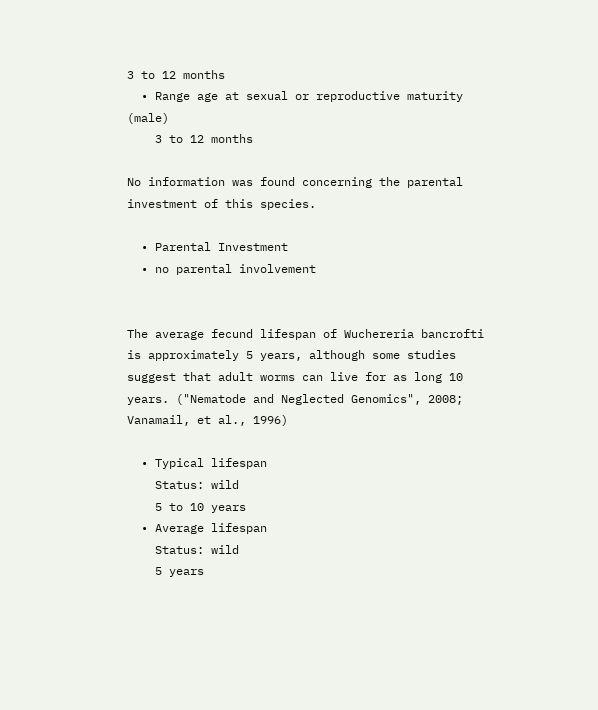3 to 12 months
  • Range age at sexual or reproductive maturity (male)
    3 to 12 months

No information was found concerning the parental investment of this species.

  • Parental Investment
  • no parental involvement


The average fecund lifespan of Wuchereria bancrofti is approximately 5 years, although some studies suggest that adult worms can live for as long 10 years. ("Nematode and Neglected Genomics", 2008; Vanamail, et al., 1996)

  • Typical lifespan
    Status: wild
    5 to 10 years
  • Average lifespan
    Status: wild
    5 years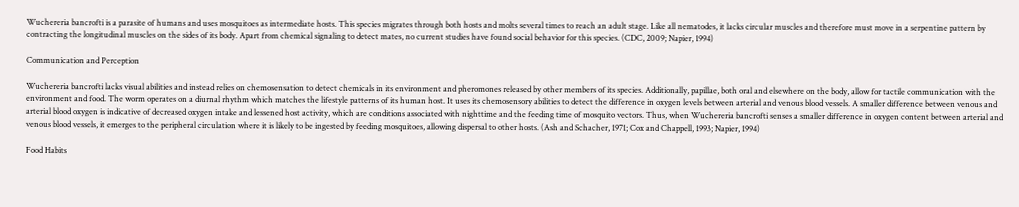Wuchereria bancrofti is a parasite of humans and uses mosquitoes as intermediate hosts. This species migrates through both hosts and molts several times to reach an adult stage. Like all nematodes, it lacks circular muscles and therefore must move in a serpentine pattern by contracting the longitudinal muscles on the sides of its body. Apart from chemical signaling to detect mates, no current studies have found social behavior for this species. (CDC, 2009; Napier, 1994)

Communication and Perception

Wuchereria bancrofti lacks visual abilities and instead relies on chemosensation to detect chemicals in its environment and pheromones released by other members of its species. Additionally, papillae, both oral and elsewhere on the body, allow for tactile communication with the environment and food. The worm operates on a diurnal rhythm which matches the lifestyle patterns of its human host. It uses its chemosensory abilities to detect the difference in oxygen levels between arterial and venous blood vessels. A smaller difference between venous and arterial blood oxygen is indicative of decreased oxygen intake and lessened host activity, which are conditions associated with nighttime and the feeding time of mosquito vectors. Thus, when Wuchereria bancrofti senses a smaller difference in oxygen content between arterial and venous blood vessels, it emerges to the peripheral circulation where it is likely to be ingested by feeding mosquitoes, allowing dispersal to other hosts. (Ash and Schacher, 1971; Cox and Chappell, 1993; Napier, 1994)

Food Habits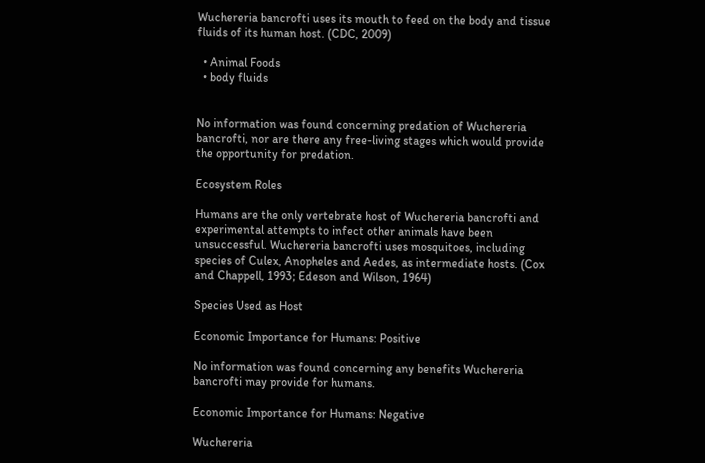Wuchereria bancrofti uses its mouth to feed on the body and tissue fluids of its human host. (CDC, 2009)

  • Animal Foods
  • body fluids


No information was found concerning predation of Wuchereria bancrofti, nor are there any free-living stages which would provide the opportunity for predation.

Ecosystem Roles

Humans are the only vertebrate host of Wuchereria bancrofti and experimental attempts to infect other animals have been unsuccessful. Wuchereria bancrofti uses mosquitoes, including species of Culex, Anopheles and Aedes, as intermediate hosts. (Cox and Chappell, 1993; Edeson and Wilson, 1964)

Species Used as Host

Economic Importance for Humans: Positive

No information was found concerning any benefits Wuchereria bancrofti may provide for humans.

Economic Importance for Humans: Negative

Wuchereria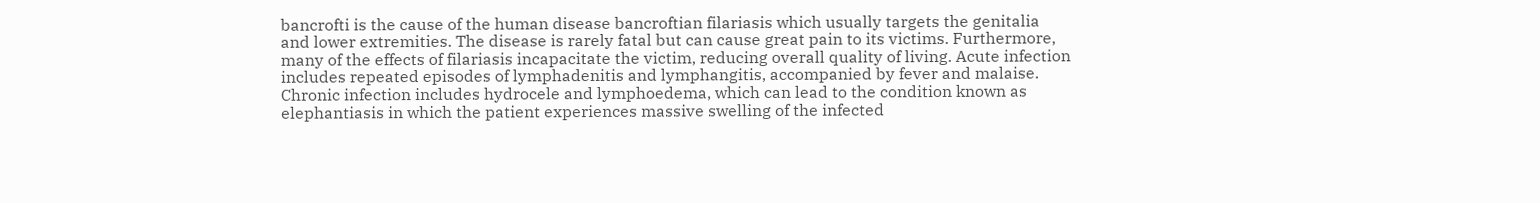bancrofti is the cause of the human disease bancroftian filariasis which usually targets the genitalia and lower extremities. The disease is rarely fatal but can cause great pain to its victims. Furthermore, many of the effects of filariasis incapacitate the victim, reducing overall quality of living. Acute infection includes repeated episodes of lymphadenitis and lymphangitis, accompanied by fever and malaise. Chronic infection includes hydrocele and lymphoedema, which can lead to the condition known as elephantiasis in which the patient experiences massive swelling of the infected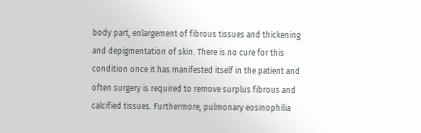body part, enlargement of fibrous tissues and thickening and depigmentation of skin. There is no cure for this condition once it has manifested itself in the patient and often surgery is required to remove surplus fibrous and calcified tissues. Furthermore, pulmonary eosinophilia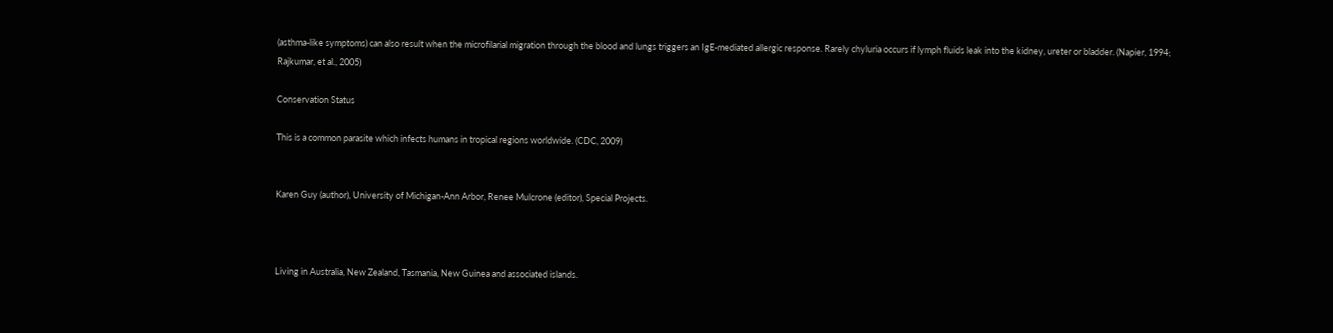(asthma-like symptoms) can also result when the microfilarial migration through the blood and lungs triggers an IgE-mediated allergic response. Rarely chyluria occurs if lymph fluids leak into the kidney, ureter or bladder. (Napier, 1994; Rajkumar, et al., 2005)

Conservation Status

This is a common parasite which infects humans in tropical regions worldwide. (CDC, 2009)


Karen Guy (author), University of Michigan-Ann Arbor, Renee Mulcrone (editor), Special Projects.



Living in Australia, New Zealand, Tasmania, New Guinea and associated islands.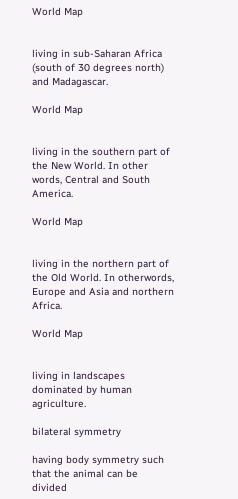World Map


living in sub-Saharan Africa (south of 30 degrees north) and Madagascar.

World Map


living in the southern part of the New World. In other words, Central and South America.

World Map


living in the northern part of the Old World. In otherwords, Europe and Asia and northern Africa.

World Map


living in landscapes dominated by human agriculture.

bilateral symmetry

having body symmetry such that the animal can be divided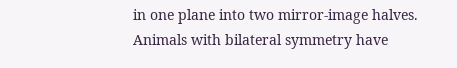in one plane into two mirror-image halves. Animals with bilateral symmetry have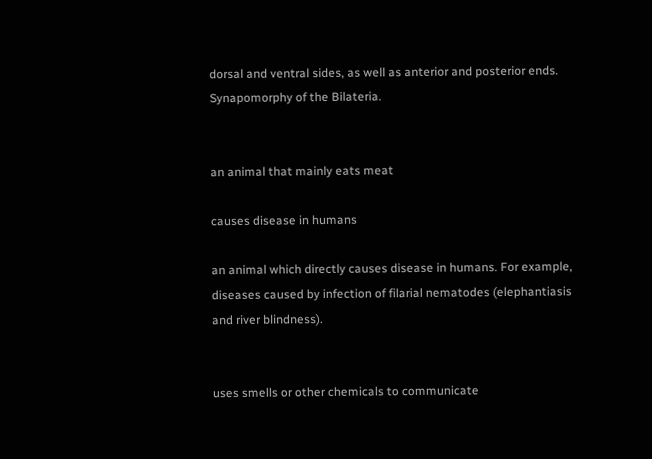dorsal and ventral sides, as well as anterior and posterior ends. Synapomorphy of the Bilateria.


an animal that mainly eats meat

causes disease in humans

an animal which directly causes disease in humans. For example, diseases caused by infection of filarial nematodes (elephantiasis and river blindness).


uses smells or other chemicals to communicate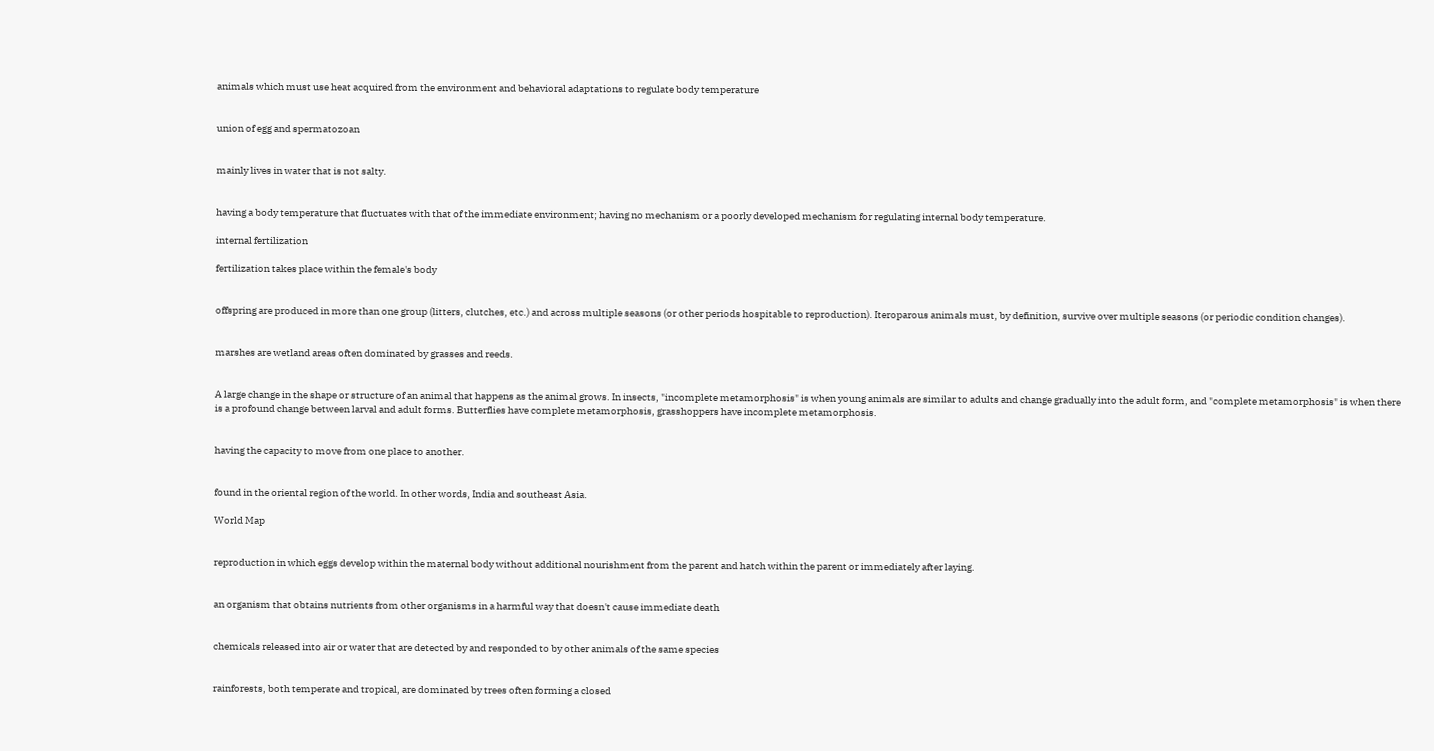animals which must use heat acquired from the environment and behavioral adaptations to regulate body temperature


union of egg and spermatozoan


mainly lives in water that is not salty.


having a body temperature that fluctuates with that of the immediate environment; having no mechanism or a poorly developed mechanism for regulating internal body temperature.

internal fertilization

fertilization takes place within the female's body


offspring are produced in more than one group (litters, clutches, etc.) and across multiple seasons (or other periods hospitable to reproduction). Iteroparous animals must, by definition, survive over multiple seasons (or periodic condition changes).


marshes are wetland areas often dominated by grasses and reeds.


A large change in the shape or structure of an animal that happens as the animal grows. In insects, "incomplete metamorphosis" is when young animals are similar to adults and change gradually into the adult form, and "complete metamorphosis" is when there is a profound change between larval and adult forms. Butterflies have complete metamorphosis, grasshoppers have incomplete metamorphosis.


having the capacity to move from one place to another.


found in the oriental region of the world. In other words, India and southeast Asia.

World Map


reproduction in which eggs develop within the maternal body without additional nourishment from the parent and hatch within the parent or immediately after laying.


an organism that obtains nutrients from other organisms in a harmful way that doesn't cause immediate death


chemicals released into air or water that are detected by and responded to by other animals of the same species


rainforests, both temperate and tropical, are dominated by trees often forming a closed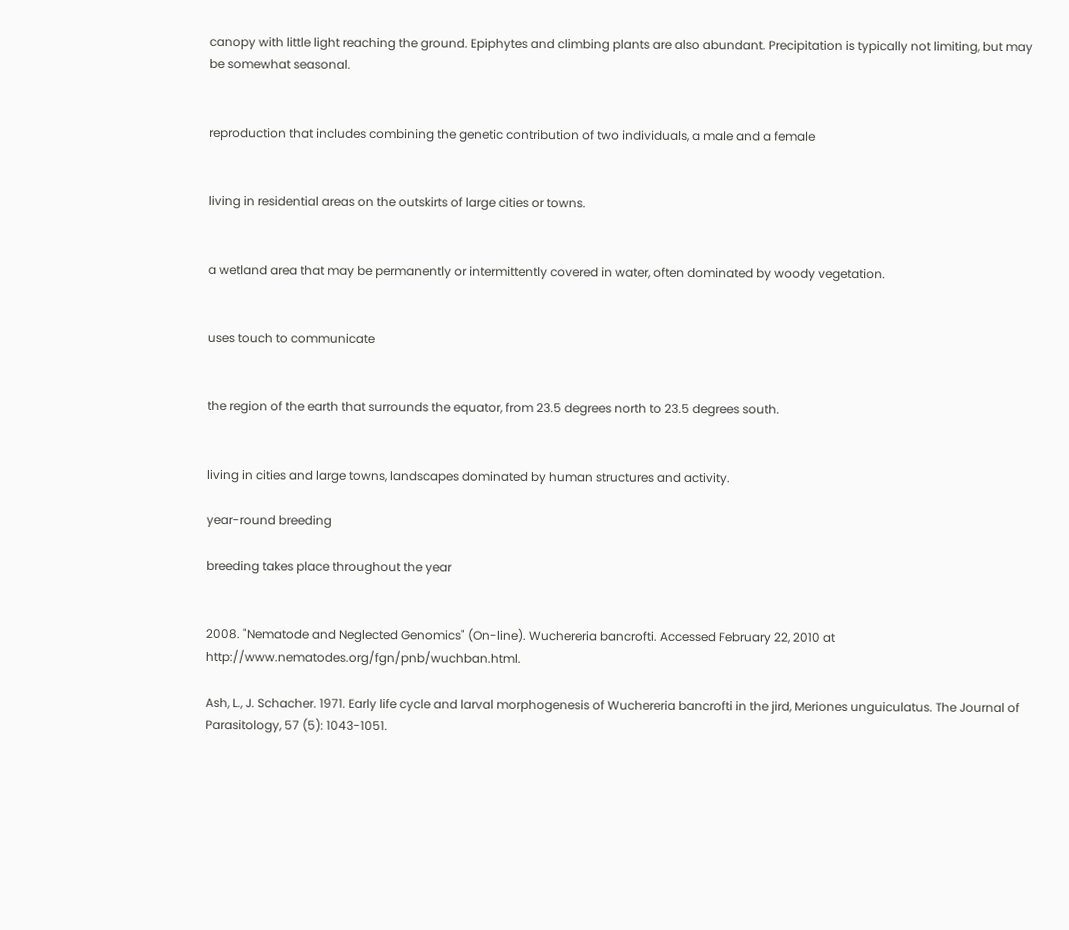canopy with little light reaching the ground. Epiphytes and climbing plants are also abundant. Precipitation is typically not limiting, but may be somewhat seasonal.


reproduction that includes combining the genetic contribution of two individuals, a male and a female


living in residential areas on the outskirts of large cities or towns.


a wetland area that may be permanently or intermittently covered in water, often dominated by woody vegetation.


uses touch to communicate


the region of the earth that surrounds the equator, from 23.5 degrees north to 23.5 degrees south.


living in cities and large towns, landscapes dominated by human structures and activity.

year-round breeding

breeding takes place throughout the year


2008. "Nematode and Neglected Genomics" (On-line). Wuchereria bancrofti. Accessed February 22, 2010 at http://www.nematodes.org/fgn/pnb/wuchban.html.

Ash, L., J. Schacher. 1971. Early life cycle and larval morphogenesis of Wuchereria bancrofti in the jird, Meriones unguiculatus. The Journal of Parasitology, 57 (5): 1043-1051.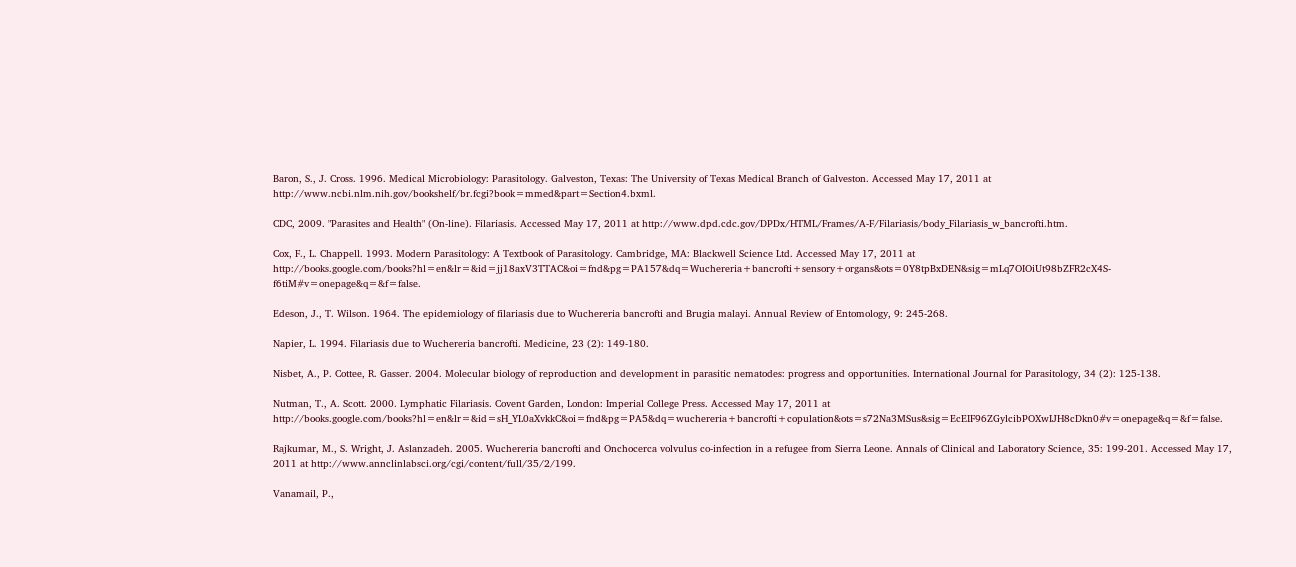Baron, S., J. Cross. 1996. Medical Microbiology: Parasitology. Galveston, Texas: The University of Texas Medical Branch of Galveston. Accessed May 17, 2011 at http://www.ncbi.nlm.nih.gov/bookshelf/br.fcgi?book=mmed&part=Section4.bxml.

CDC, 2009. "Parasites and Health" (On-line). Filariasis. Accessed May 17, 2011 at http://www.dpd.cdc.gov/DPDx/HTML/Frames/A-F/Filariasis/body_Filariasis_w_bancrofti.htm.

Cox, F., L. Chappell. 1993. Modern Parasitology: A Textbook of Parasitology. Cambridge, MA: Blackwell Science Ltd. Accessed May 17, 2011 at http://books.google.com/books?hl=en&lr=&id=jj18axV3TTAC&oi=fnd&pg=PA157&dq=Wuchereria+bancrofti+sensory+organs&ots=0Y8tpBxDEN&sig=mLq7OIOiUt98bZFR2cX4S-f6tiM#v=onepage&q=&f=false.

Edeson, J., T. Wilson. 1964. The epidemiology of filariasis due to Wuchereria bancrofti and Brugia malayi. Annual Review of Entomology, 9: 245-268.

Napier, L. 1994. Filariasis due to Wuchereria bancrofti. Medicine, 23 (2): 149-180.

Nisbet, A., P. Cottee, R. Gasser. 2004. Molecular biology of reproduction and development in parasitic nematodes: progress and opportunities. International Journal for Parasitology, 34 (2): 125-138.

Nutman, T., A. Scott. 2000. Lymphatic Filariasis. Covent Garden, London: Imperial College Press. Accessed May 17, 2011 at http://books.google.com/books?hl=en&lr=&id=sH_YL0aXvkkC&oi=fnd&pg=PA5&dq=wuchereria+bancrofti+copulation&ots=s72Na3MSus&sig=EcEIF96ZGylcibPOXwIJH8cDkn0#v=onepage&q=&f=false.

Rajkumar, M., S. Wright, J. Aslanzadeh. 2005. Wuchereria bancrofti and Onchocerca volvulus co-infection in a refugee from Sierra Leone. Annals of Clinical and Laboratory Science, 35: 199-201. Accessed May 17, 2011 at http://www.annclinlabsci.org/cgi/content/full/35/2/199.

Vanamail, P.,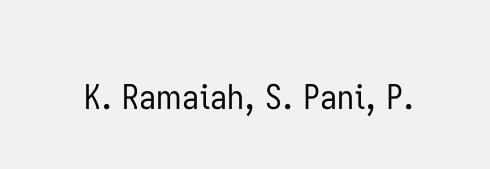K. Ramaiah, S. Pani, P.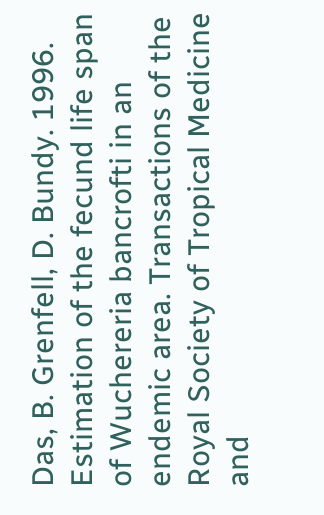Das, B. Grenfell, D. Bundy. 1996. Estimation of the fecund life span of Wuchereria bancrofti in an endemic area. Transactions of the Royal Society of Tropical Medicine and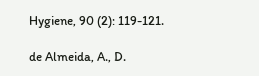Hygiene, 90 (2): 119-121.

de Almeida, A., D.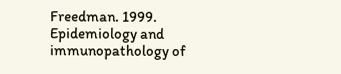Freedman. 1999. Epidemiology and immunopathology of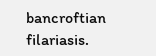bancroftian filariasis.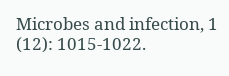Microbes and infection, 1 (12): 1015-1022.